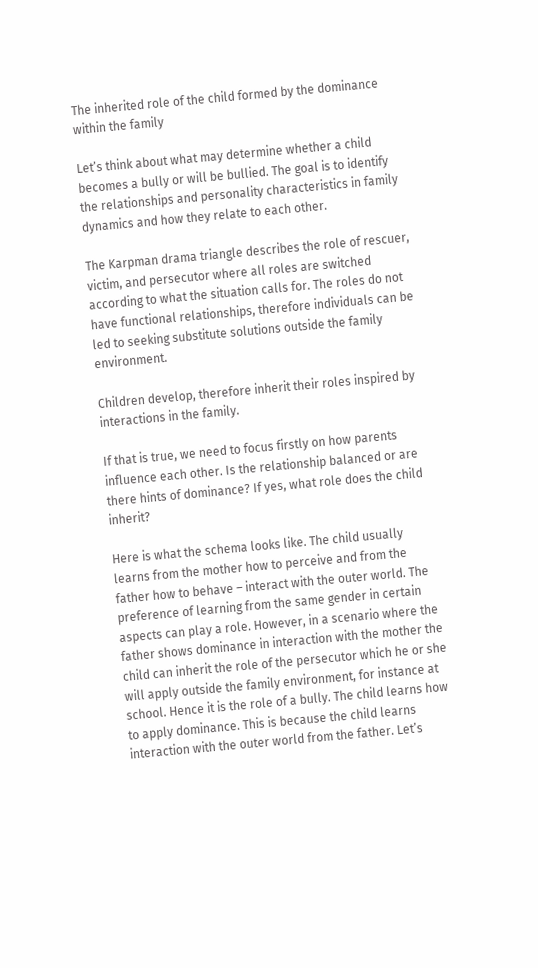The inherited role of the child formed by the dominance within the family

Let’s think about what may determine whether a child becomes a bully or will be bullied. The goal is to identify the relationships and personality characteristics in family dynamics and how they relate to each other.

The Karpman drama triangle describes the role of rescuer, victim, and persecutor where all roles are switched according to what the situation calls for. The roles do not have functional relationships, therefore individuals can be led to seeking substitute solutions outside the family environment.

Children develop, therefore inherit their roles inspired by interactions in the family.

If that is true, we need to focus firstly on how parents influence each other. Is the relationship balanced or are there hints of dominance? If yes, what role does the child inherit?

Here is what the schema looks like. The child usually learns from the mother how to perceive and from the father how to behave – interact with the outer world. The preference of learning from the same gender in certain aspects can play a role. However, in a scenario where the father shows dominance in interaction with the mother the child can inherit the role of the persecutor which he or she will apply outside the family environment, for instance at school. Hence it is the role of a bully. The child learns how to apply dominance. This is because the child learns interaction with the outer world from the father. Let’s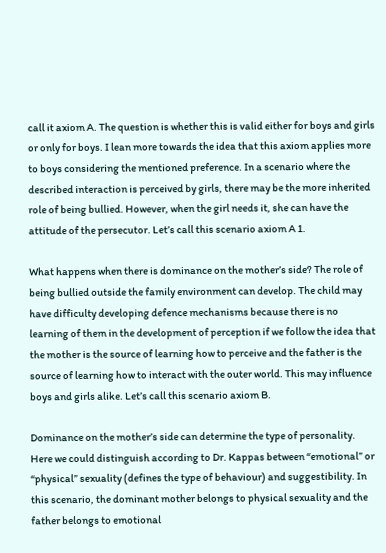call it axiom A. The question is whether this is valid either for boys and girls or only for boys. I lean more towards the idea that this axiom applies more to boys considering the mentioned preference. In a scenario where the described interaction is perceived by girls, there may be the more inherited role of being bullied. However, when the girl needs it, she can have the attitude of the persecutor. Let’s call this scenario axiom A 1.

What happens when there is dominance on the mother’s side? The role of being bullied outside the family environment can develop. The child may have difficulty developing defence mechanisms because there is no learning of them in the development of perception if we follow the idea that the mother is the source of learning how to perceive and the father is the source of learning how to interact with the outer world. This may influence boys and girls alike. Let’s call this scenario axiom B.

Dominance on the mother’s side can determine the type of personality. Here we could distinguish according to Dr. Kappas between “emotional” or “physical” sexuality (defines the type of behaviour) and suggestibility. In this scenario, the dominant mother belongs to physical sexuality and the father belongs to emotional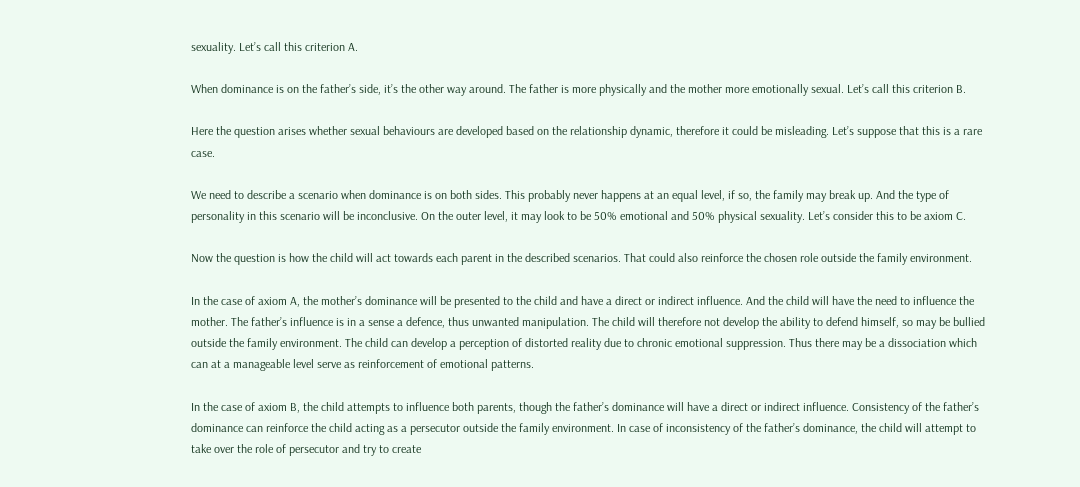sexuality. Let’s call this criterion A.

When dominance is on the father’s side, it’s the other way around. The father is more physically and the mother more emotionally sexual. Let’s call this criterion B.

Here the question arises whether sexual behaviours are developed based on the relationship dynamic, therefore it could be misleading. Let’s suppose that this is a rare case.

We need to describe a scenario when dominance is on both sides. This probably never happens at an equal level, if so, the family may break up. And the type of personality in this scenario will be inconclusive. On the outer level, it may look to be 50% emotional and 50% physical sexuality. Let’s consider this to be axiom C.

Now the question is how the child will act towards each parent in the described scenarios. That could also reinforce the chosen role outside the family environment.

In the case of axiom A, the mother’s dominance will be presented to the child and have a direct or indirect influence. And the child will have the need to influence the mother. The father’s influence is in a sense a defence, thus unwanted manipulation. The child will therefore not develop the ability to defend himself, so may be bullied outside the family environment. The child can develop a perception of distorted reality due to chronic emotional suppression. Thus there may be a dissociation which can at a manageable level serve as reinforcement of emotional patterns.

In the case of axiom B, the child attempts to influence both parents, though the father’s dominance will have a direct or indirect influence. Consistency of the father’s dominance can reinforce the child acting as a persecutor outside the family environment. In case of inconsistency of the father’s dominance, the child will attempt to take over the role of persecutor and try to create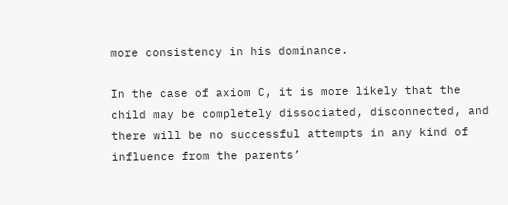more consistency in his dominance.

In the case of axiom C, it is more likely that the child may be completely dissociated, disconnected, and there will be no successful attempts in any kind of influence from the parents’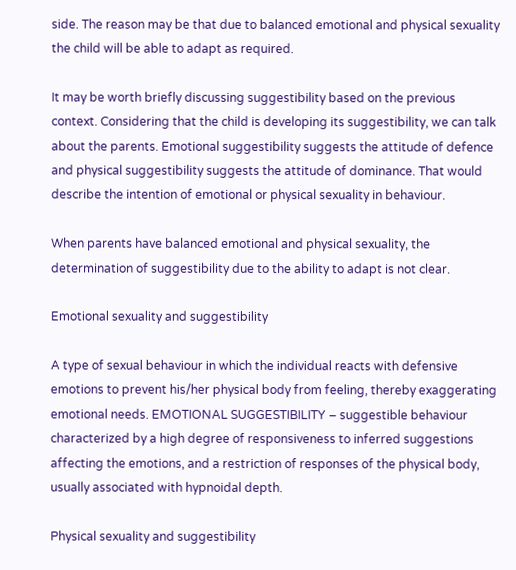side. The reason may be that due to balanced emotional and physical sexuality the child will be able to adapt as required.

It may be worth briefly discussing suggestibility based on the previous context. Considering that the child is developing its suggestibility, we can talk about the parents. Emotional suggestibility suggests the attitude of defence and physical suggestibility suggests the attitude of dominance. That would describe the intention of emotional or physical sexuality in behaviour.

When parents have balanced emotional and physical sexuality, the determination of suggestibility due to the ability to adapt is not clear.

Emotional sexuality and suggestibility

A type of sexual behaviour in which the individual reacts with defensive emotions to prevent his/her physical body from feeling, thereby exaggerating emotional needs. EMOTIONAL SUGGESTIBILITY – suggestible behaviour characterized by a high degree of responsiveness to inferred suggestions affecting the emotions, and a restriction of responses of the physical body, usually associated with hypnoidal depth.

Physical sexuality and suggestibility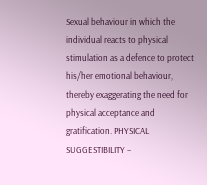Sexual behaviour in which the individual reacts to physical stimulation as a defence to protect his/her emotional behaviour, thereby exaggerating the need for physical acceptance and gratification. PHYSICAL SUGGESTIBILITY –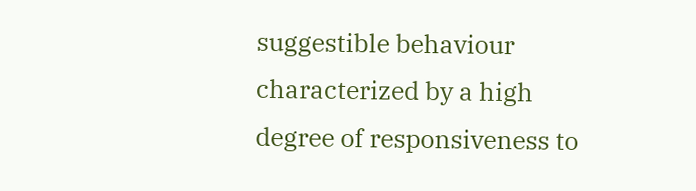suggestible behaviour characterized by a high degree of responsiveness to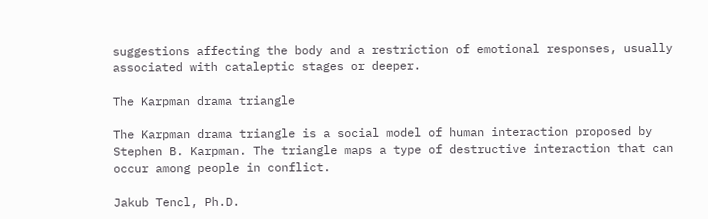suggestions affecting the body and a restriction of emotional responses, usually associated with cataleptic stages or deeper.

The Karpman drama triangle

The Karpman drama triangle is a social model of human interaction proposed by Stephen B. Karpman. The triangle maps a type of destructive interaction that can occur among people in conflict.

Jakub Tencl, Ph.D.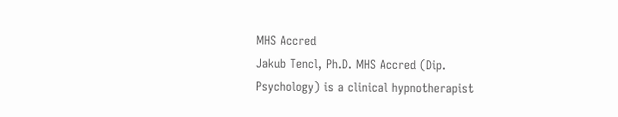MHS Accred
Jakub Tencl, Ph.D. MHS Accred (Dip. Psychology) is a clinical hypnotherapist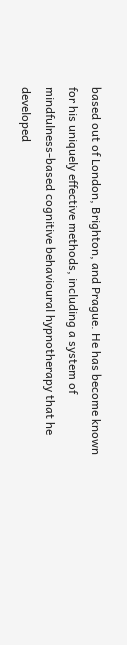based out of London, Brighton, and Prague. He has become known for his uniquely effective methods, including a system of mindfulness-based cognitive behavioural hypnotherapy that he developed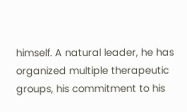himself. A natural leader, he has organized multiple therapeutic groups, his commitment to his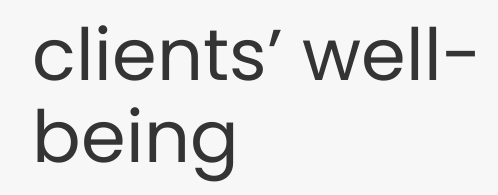clients’ well-being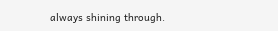always shining through.